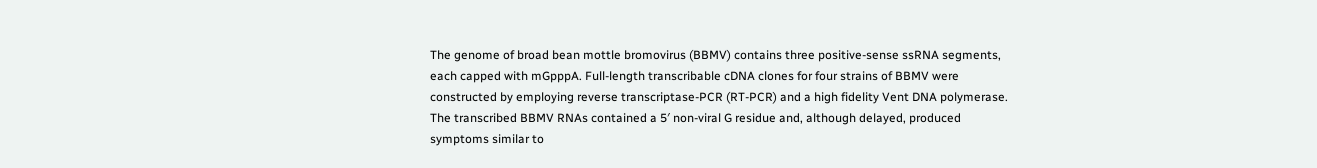The genome of broad bean mottle bromovirus (BBMV) contains three positive-sense ssRNA segments, each capped with mGpppA. Full-length transcribable cDNA clones for four strains of BBMV were constructed by employing reverse transcriptase-PCR (RT-PCR) and a high fidelity Vent DNA polymerase. The transcribed BBMV RNAs contained a 5′ non-viral G residue and, although delayed, produced symptoms similar to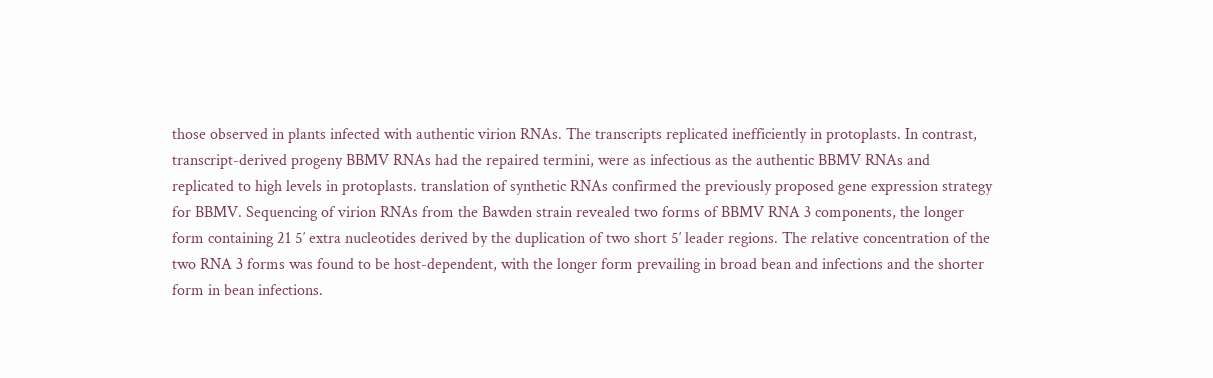those observed in plants infected with authentic virion RNAs. The transcripts replicated inefficiently in protoplasts. In contrast, transcript-derived progeny BBMV RNAs had the repaired termini, were as infectious as the authentic BBMV RNAs and replicated to high levels in protoplasts. translation of synthetic RNAs confirmed the previously proposed gene expression strategy for BBMV. Sequencing of virion RNAs from the Bawden strain revealed two forms of BBMV RNA 3 components, the longer form containing 21 5′ extra nucleotides derived by the duplication of two short 5′ leader regions. The relative concentration of the two RNA 3 forms was found to be host-dependent, with the longer form prevailing in broad bean and infections and the shorter form in bean infections.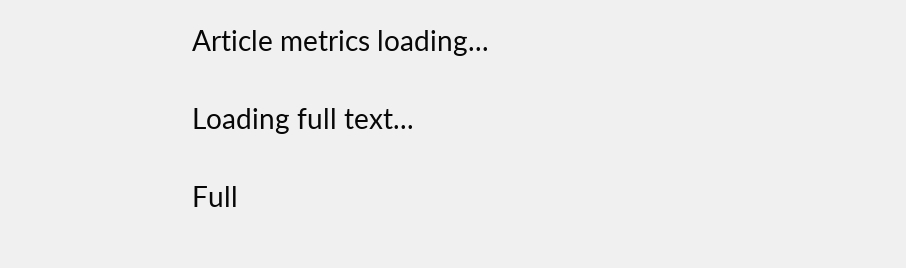Article metrics loading...

Loading full text...

Full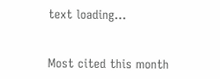text loading...


Most cited this month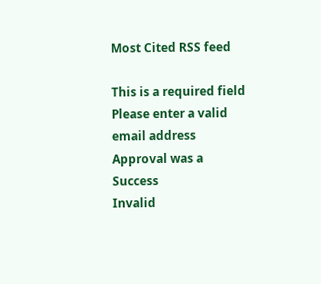Most Cited RSS feed

This is a required field
Please enter a valid email address
Approval was a Success
Invalid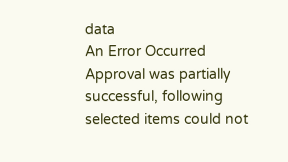data
An Error Occurred
Approval was partially successful, following selected items could not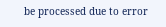be processed due to error